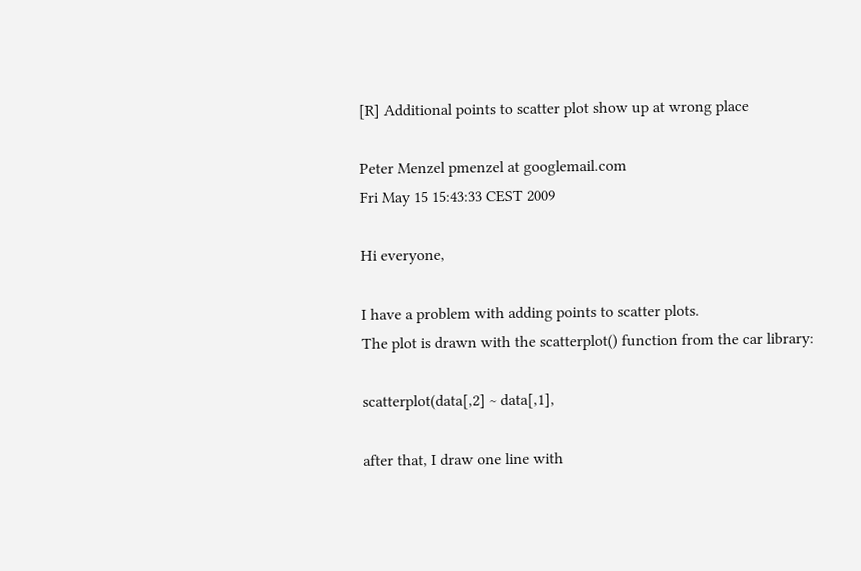[R] Additional points to scatter plot show up at wrong place

Peter Menzel pmenzel at googlemail.com
Fri May 15 15:43:33 CEST 2009

Hi everyone,

I have a problem with adding points to scatter plots.
The plot is drawn with the scatterplot() function from the car library:

scatterplot(data[,2] ~ data[,1],

after that, I draw one line with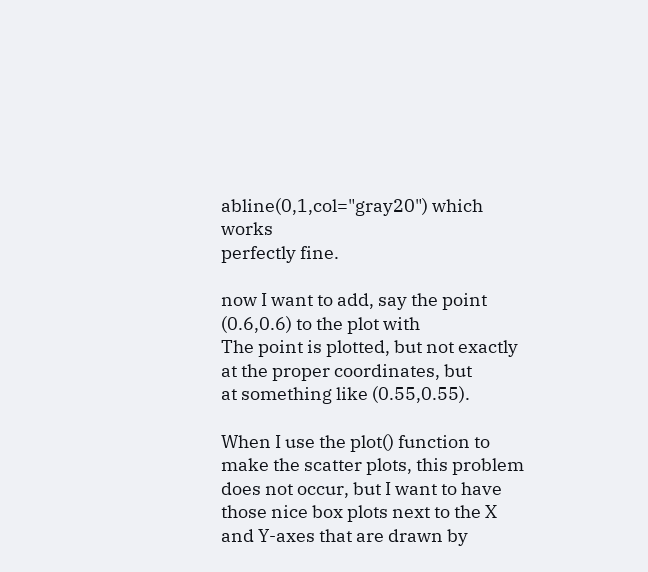abline(0,1,col="gray20") which works
perfectly fine.

now I want to add, say the point (0.6,0.6) to the plot with
The point is plotted, but not exactly at the proper coordinates, but
at something like (0.55,0.55).

When I use the plot() function to make the scatter plots, this problem
does not occur, but I want to have those nice box plots next to the X
and Y-axes that are drawn by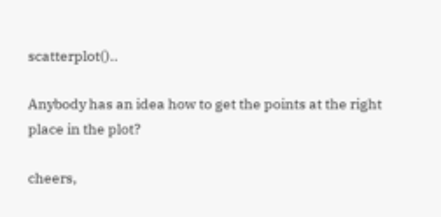scatterplot()..

Anybody has an idea how to get the points at the right place in the plot?

cheers,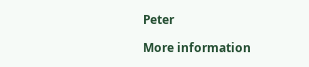Peter

More information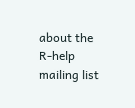about the R-help mailing list